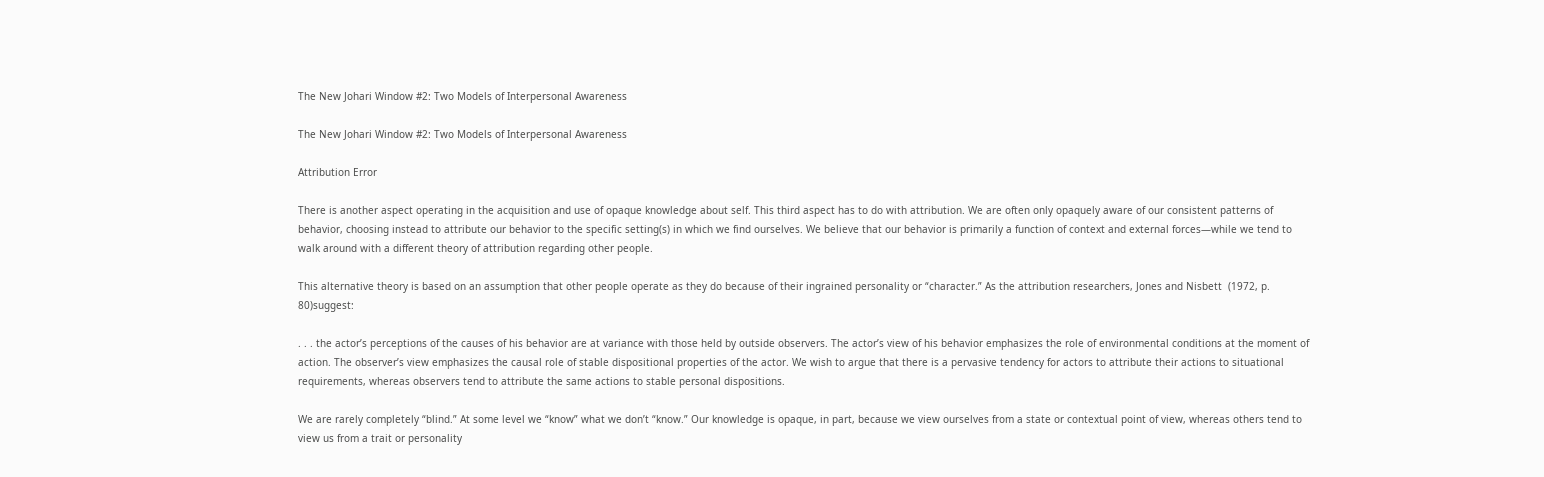The New Johari Window #2: Two Models of Interpersonal Awareness

The New Johari Window #2: Two Models of Interpersonal Awareness

Attribution Error

There is another aspect operating in the acquisition and use of opaque knowledge about self. This third aspect has to do with attribution. We are often only opaquely aware of our consistent patterns of behavior, choosing instead to attribute our behavior to the specific setting(s) in which we find ourselves. We believe that our behavior is primarily a function of context and external forces—while we tend to walk around with a different theory of attribution regarding other people.

This alternative theory is based on an assumption that other people operate as they do because of their ingrained personality or “character.” As the attribution researchers, Jones and Nisbett  (1972, p. 80)suggest:

. . . the actor’s perceptions of the causes of his behavior are at variance with those held by outside observers. The actor’s view of his behavior emphasizes the role of environmental conditions at the moment of action. The observer’s view emphasizes the causal role of stable dispositional properties of the actor. We wish to argue that there is a pervasive tendency for actors to attribute their actions to situational requirements, whereas observers tend to attribute the same actions to stable personal dispositions.

We are rarely completely “blind.” At some level we “know” what we don’t “know.” Our knowledge is opaque, in part, because we view ourselves from a state or contextual point of view, whereas others tend to view us from a trait or personality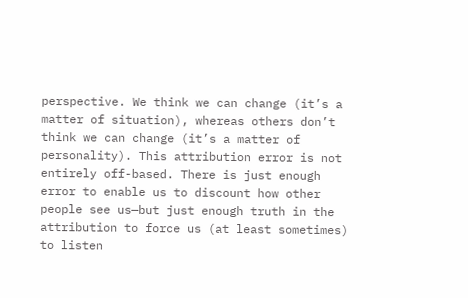perspective. We think we can change (it’s a matter of situation), whereas others don’t think we can change (it’s a matter of personality). This attribution error is not entirely off-based. There is just enough error to enable us to discount how other people see us—but just enough truth in the attribution to force us (at least sometimes) to listen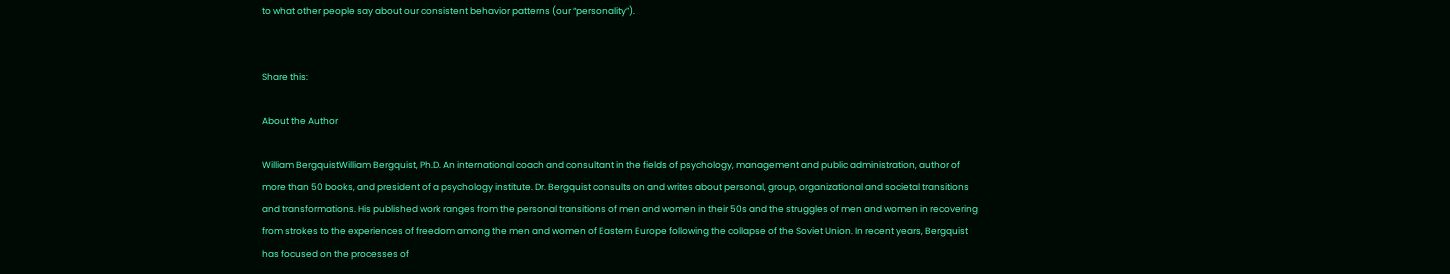to what other people say about our consistent behavior patterns (our “personality”).


Share this:

About the Author

William BergquistWilliam Bergquist, Ph.D. An international coach and consultant in the fields of psychology, management and public administration, author of more than 50 books, and president of a psychology institute. Dr. Bergquist consults on and writes about personal, group, organizational and societal transitions and transformations. His published work ranges from the personal transitions of men and women in their 50s and the struggles of men and women in recovering from strokes to the experiences of freedom among the men and women of Eastern Europe following the collapse of the Soviet Union. In recent years, Bergquist has focused on the processes of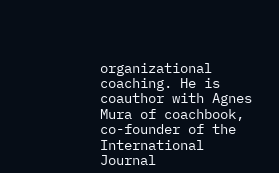organizational coaching. He is coauthor with Agnes Mura of coachbook, co-founder of the International Journal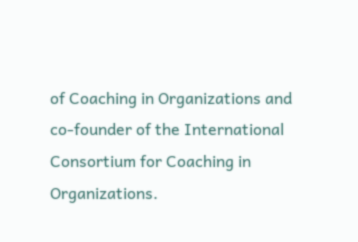of Coaching in Organizations and co-founder of the International Consortium for Coaching in Organizations.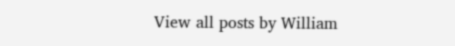View all posts by William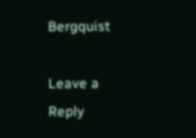Bergquist

Leave a Reply